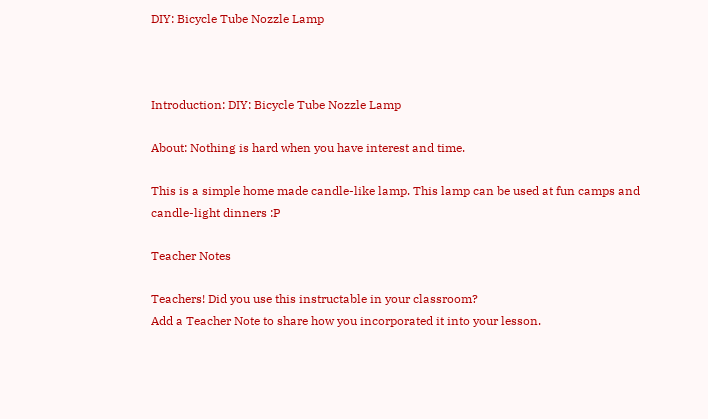DIY: Bicycle Tube Nozzle Lamp



Introduction: DIY: Bicycle Tube Nozzle Lamp

About: Nothing is hard when you have interest and time.

This is a simple home made candle-like lamp. This lamp can be used at fun camps and candle-light dinners :P

Teacher Notes

Teachers! Did you use this instructable in your classroom?
Add a Teacher Note to share how you incorporated it into your lesson.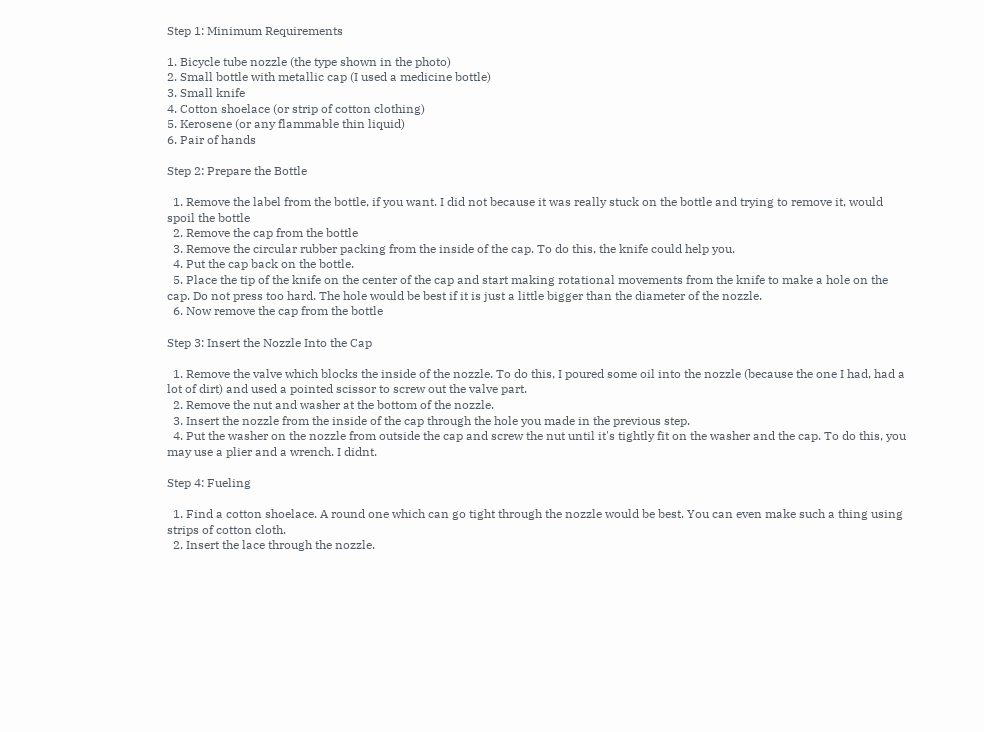Step 1: Minimum Requirements

1. Bicycle tube nozzle (the type shown in the photo)
2. Small bottle with metallic cap (I used a medicine bottle)
3. Small knife
4. Cotton shoelace (or strip of cotton clothing)
5. Kerosene (or any flammable thin liquid)
6. Pair of hands

Step 2: Prepare the Bottle

  1. Remove the label from the bottle, if you want. I did not because it was really stuck on the bottle and trying to remove it, would spoil the bottle
  2. Remove the cap from the bottle
  3. Remove the circular rubber packing from the inside of the cap. To do this, the knife could help you.
  4. Put the cap back on the bottle.
  5. Place the tip of the knife on the center of the cap and start making rotational movements from the knife to make a hole on the cap. Do not press too hard. The hole would be best if it is just a little bigger than the diameter of the nozzle.
  6. Now remove the cap from the bottle

Step 3: Insert the Nozzle Into the Cap

  1. Remove the valve which blocks the inside of the nozzle. To do this, I poured some oil into the nozzle (because the one I had, had a lot of dirt) and used a pointed scissor to screw out the valve part.
  2. Remove the nut and washer at the bottom of the nozzle.
  3. Insert the nozzle from the inside of the cap through the hole you made in the previous step.
  4. Put the washer on the nozzle from outside the cap and screw the nut until it's tightly fit on the washer and the cap. To do this, you may use a plier and a wrench. I didnt.

Step 4: Fueling

  1. Find a cotton shoelace. A round one which can go tight through the nozzle would be best. You can even make such a thing using strips of cotton cloth.
  2. Insert the lace through the nozzle.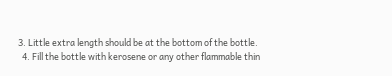3. Little extra length should be at the bottom of the bottle.
  4. Fill the bottle with kerosene or any other flammable thin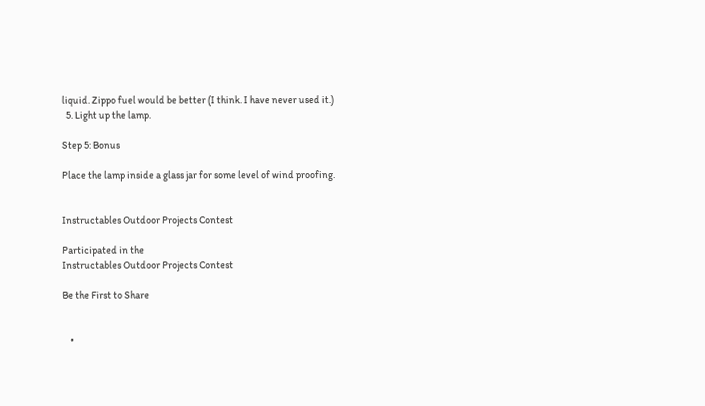liquid. Zippo fuel would be better (I think. I have never used it.)
  5. Light up the lamp.

Step 5: Bonus

Place the lamp inside a glass jar for some level of wind proofing.


Instructables Outdoor Projects Contest

Participated in the
Instructables Outdoor Projects Contest

Be the First to Share


    •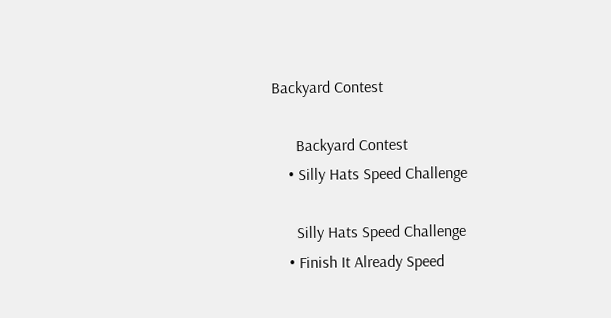Backyard Contest

      Backyard Contest
    • Silly Hats Speed Challenge

      Silly Hats Speed Challenge
    • Finish It Already Speed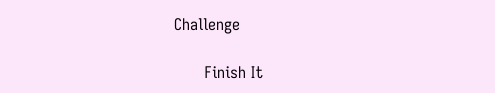Challenge

      Finish It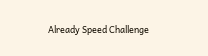Already Speed Challenge